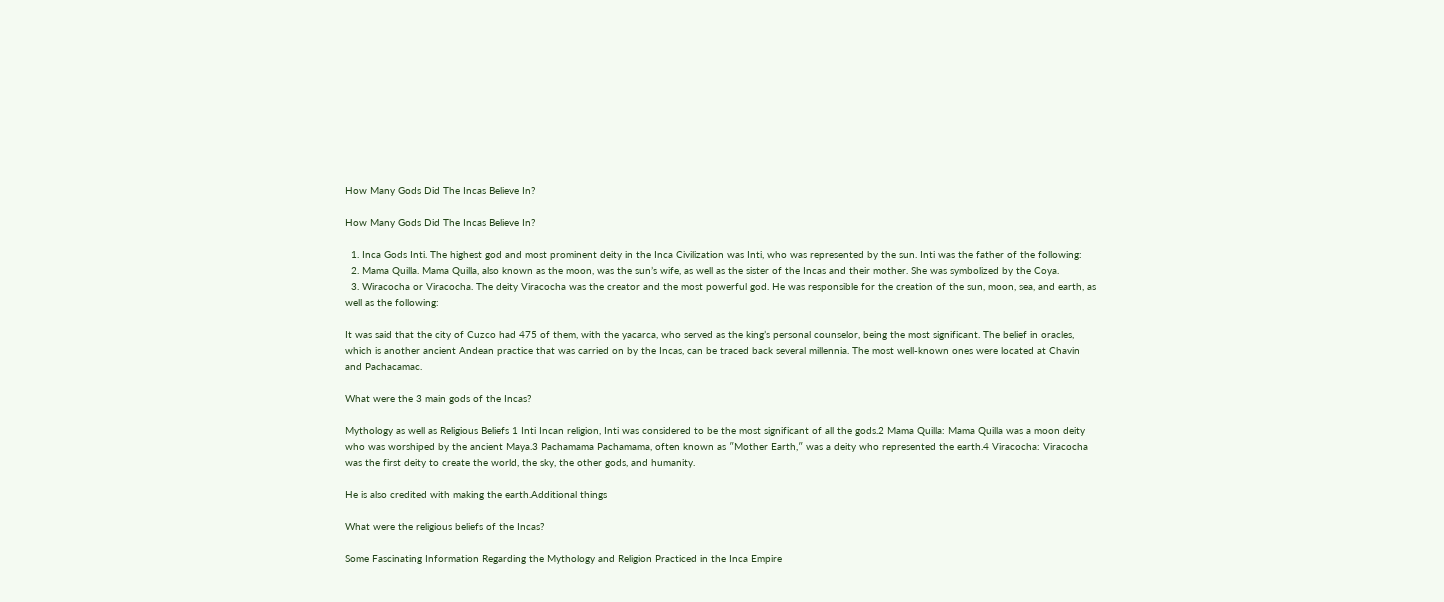How Many Gods Did The Incas Believe In?

How Many Gods Did The Incas Believe In?

  1. Inca Gods Inti. The highest god and most prominent deity in the Inca Civilization was Inti, who was represented by the sun. Inti was the father of the following:
  2. Mama Quilla. Mama Quilla, also known as the moon, was the sun’s wife, as well as the sister of the Incas and their mother. She was symbolized by the Coya.
  3. Wiracocha or Viracocha. The deity Viracocha was the creator and the most powerful god. He was responsible for the creation of the sun, moon, sea, and earth, as well as the following:

It was said that the city of Cuzco had 475 of them, with the yacarca, who served as the king’s personal counselor, being the most significant. The belief in oracles, which is another ancient Andean practice that was carried on by the Incas, can be traced back several millennia. The most well-known ones were located at Chavin and Pachacamac.

What were the 3 main gods of the Incas?

Mythology as well as Religious Beliefs 1 Inti Incan religion, Inti was considered to be the most significant of all the gods.2 Mama Quilla: Mama Quilla was a moon deity who was worshiped by the ancient Maya.3 Pachamama Pachamama, often known as ″Mother Earth,″ was a deity who represented the earth.4 Viracocha: Viracocha was the first deity to create the world, the sky, the other gods, and humanity.

He is also credited with making the earth.Additional things

What were the religious beliefs of the Incas?

Some Fascinating Information Regarding the Mythology and Religion Practiced in the Inca Empire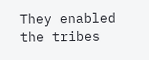They enabled the tribes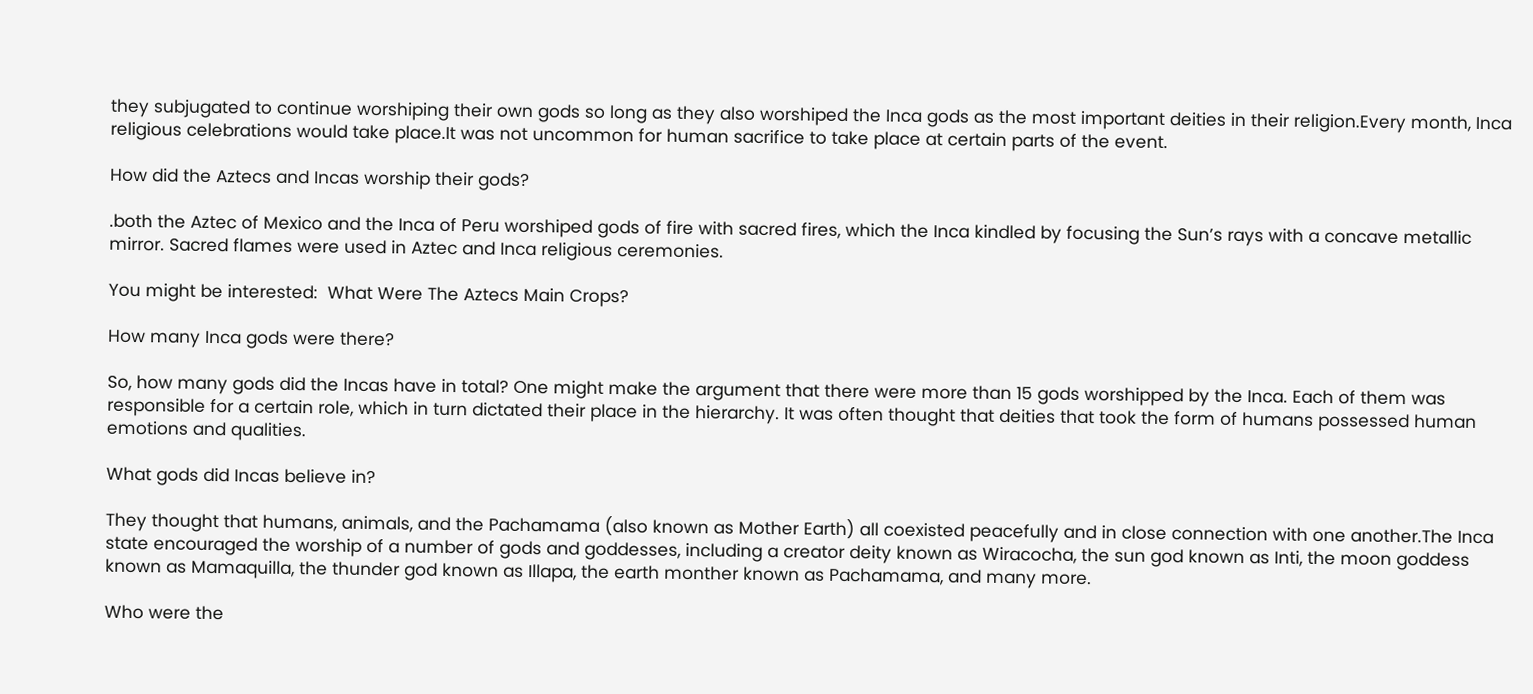they subjugated to continue worshiping their own gods so long as they also worshiped the Inca gods as the most important deities in their religion.Every month, Inca religious celebrations would take place.It was not uncommon for human sacrifice to take place at certain parts of the event.

How did the Aztecs and Incas worship their gods?

.both the Aztec of Mexico and the Inca of Peru worshiped gods of fire with sacred fires, which the Inca kindled by focusing the Sun’s rays with a concave metallic mirror. Sacred flames were used in Aztec and Inca religious ceremonies.

You might be interested:  What Were The Aztecs Main Crops?

How many Inca gods were there?

So, how many gods did the Incas have in total? One might make the argument that there were more than 15 gods worshipped by the Inca. Each of them was responsible for a certain role, which in turn dictated their place in the hierarchy. It was often thought that deities that took the form of humans possessed human emotions and qualities.

What gods did Incas believe in?

They thought that humans, animals, and the Pachamama (also known as Mother Earth) all coexisted peacefully and in close connection with one another.The Inca state encouraged the worship of a number of gods and goddesses, including a creator deity known as Wiracocha, the sun god known as Inti, the moon goddess known as Mamaquilla, the thunder god known as Illapa, the earth monther known as Pachamama, and many more.

Who were the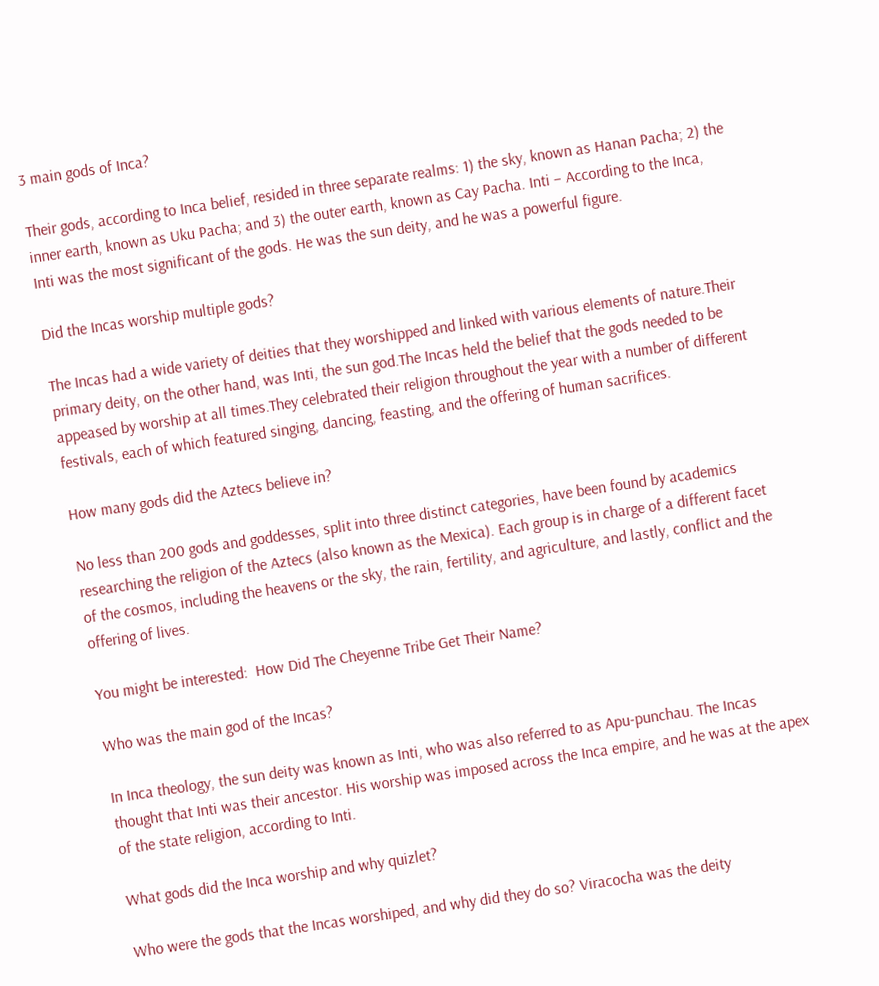3 main gods of Inca?

Their gods, according to Inca belief, resided in three separate realms: 1) the sky, known as Hanan Pacha; 2) the inner earth, known as Uku Pacha; and 3) the outer earth, known as Cay Pacha. Inti – According to the Inca, Inti was the most significant of the gods. He was the sun deity, and he was a powerful figure.

Did the Incas worship multiple gods?

The Incas had a wide variety of deities that they worshipped and linked with various elements of nature.Their primary deity, on the other hand, was Inti, the sun god.The Incas held the belief that the gods needed to be appeased by worship at all times.They celebrated their religion throughout the year with a number of different festivals, each of which featured singing, dancing, feasting, and the offering of human sacrifices.

How many gods did the Aztecs believe in?

No less than 200 gods and goddesses, split into three distinct categories, have been found by academics researching the religion of the Aztecs (also known as the Mexica). Each group is in charge of a different facet of the cosmos, including the heavens or the sky, the rain, fertility, and agriculture, and lastly, conflict and the offering of lives.

You might be interested:  How Did The Cheyenne Tribe Get Their Name?

Who was the main god of the Incas?

In Inca theology, the sun deity was known as Inti, who was also referred to as Apu-punchau. The Incas thought that Inti was their ancestor. His worship was imposed across the Inca empire, and he was at the apex of the state religion, according to Inti.

What gods did the Inca worship and why quizlet?

Who were the gods that the Incas worshiped, and why did they do so? Viracocha was the deity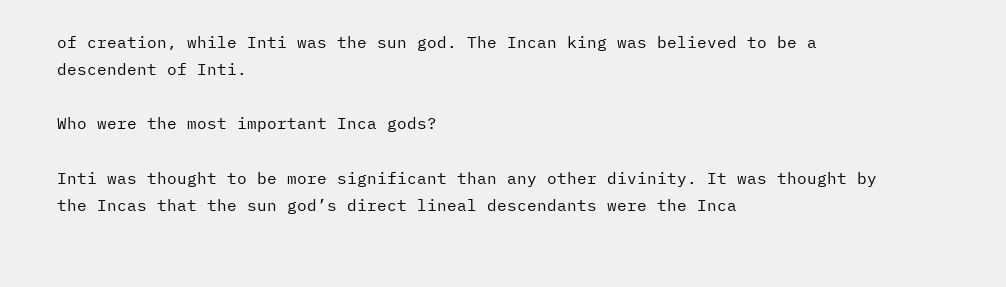of creation, while Inti was the sun god. The Incan king was believed to be a descendent of Inti.

Who were the most important Inca gods?

Inti was thought to be more significant than any other divinity. It was thought by the Incas that the sun god’s direct lineal descendants were the Inca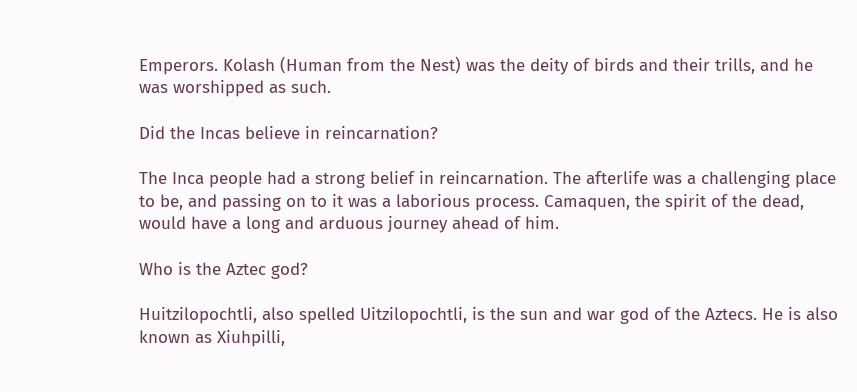Emperors. Kolash (Human from the Nest) was the deity of birds and their trills, and he was worshipped as such.

Did the Incas believe in reincarnation?

The Inca people had a strong belief in reincarnation. The afterlife was a challenging place to be, and passing on to it was a laborious process. Camaquen, the spirit of the dead, would have a long and arduous journey ahead of him.

Who is the Aztec god?

Huitzilopochtli, also spelled Uitzilopochtli, is the sun and war god of the Aztecs. He is also known as Xiuhpilli,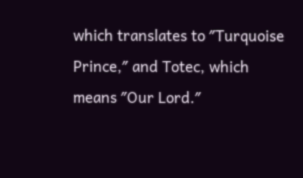which translates to ″Turquoise Prince,″ and Totec, which means ″Our Lord.″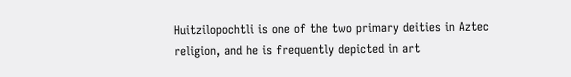Huitzilopochtli is one of the two primary deities in Aztec religion, and he is frequently depicted in art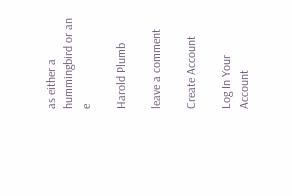as either a hummingbird or an e

Harold Plumb

leave a comment

Create Account

Log In Your Account